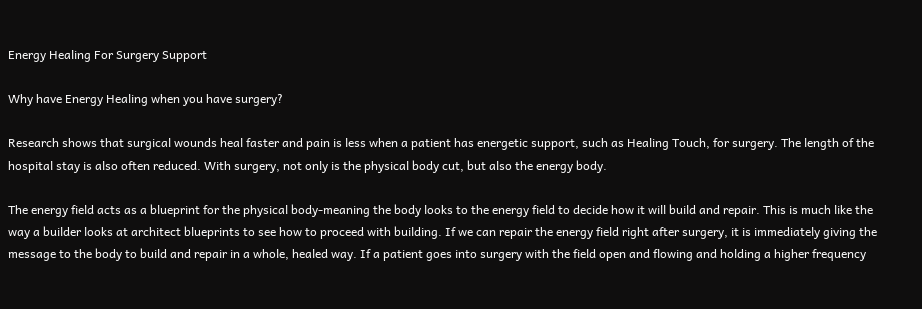Energy Healing For Surgery Support

Why have Energy Healing when you have surgery?

Research shows that surgical wounds heal faster and pain is less when a patient has energetic support, such as Healing Touch, for surgery. The length of the hospital stay is also often reduced. With surgery, not only is the physical body cut, but also the energy body.

The energy field acts as a blueprint for the physical body-meaning the body looks to the energy field to decide how it will build and repair. This is much like the way a builder looks at architect blueprints to see how to proceed with building. If we can repair the energy field right after surgery, it is immediately giving the message to the body to build and repair in a whole, healed way. If a patient goes into surgery with the field open and flowing and holding a higher frequency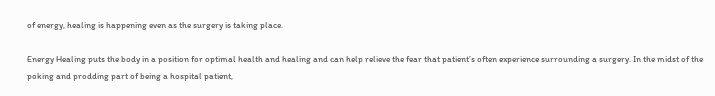of energy, healing is happening even as the surgery is taking place.

Energy Healing puts the body in a position for optimal health and healing and can help relieve the fear that patient’s often experience surrounding a surgery. In the midst of the poking and prodding part of being a hospital patient,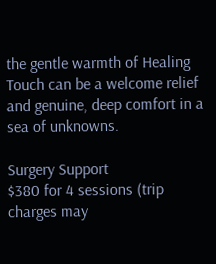the gentle warmth of Healing Touch can be a welcome relief and genuine, deep comfort in a sea of unknowns.

Surgery Support
$380 for 4 sessions (trip charges may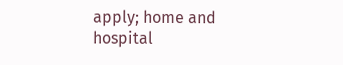apply; home and hospital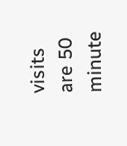visits are 50 minute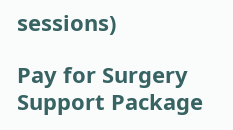sessions)

Pay for Surgery Support Package